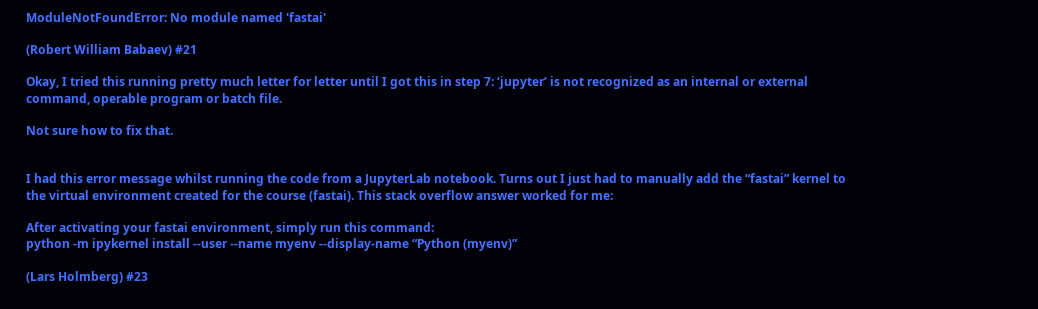ModuleNotFoundError: No module named 'fastai'

(Robert William Babaev) #21

Okay, I tried this running pretty much letter for letter until I got this in step 7: ‘jupyter’ is not recognized as an internal or external command, operable program or batch file.

Not sure how to fix that.


I had this error message whilst running the code from a JupyterLab notebook. Turns out I just had to manually add the “fastai” kernel to the virtual environment created for the course (fastai). This stack overflow answer worked for me:

After activating your fastai environment, simply run this command:
python -m ipykernel install --user --name myenv --display-name “Python (myenv)”

(Lars Holmberg) #23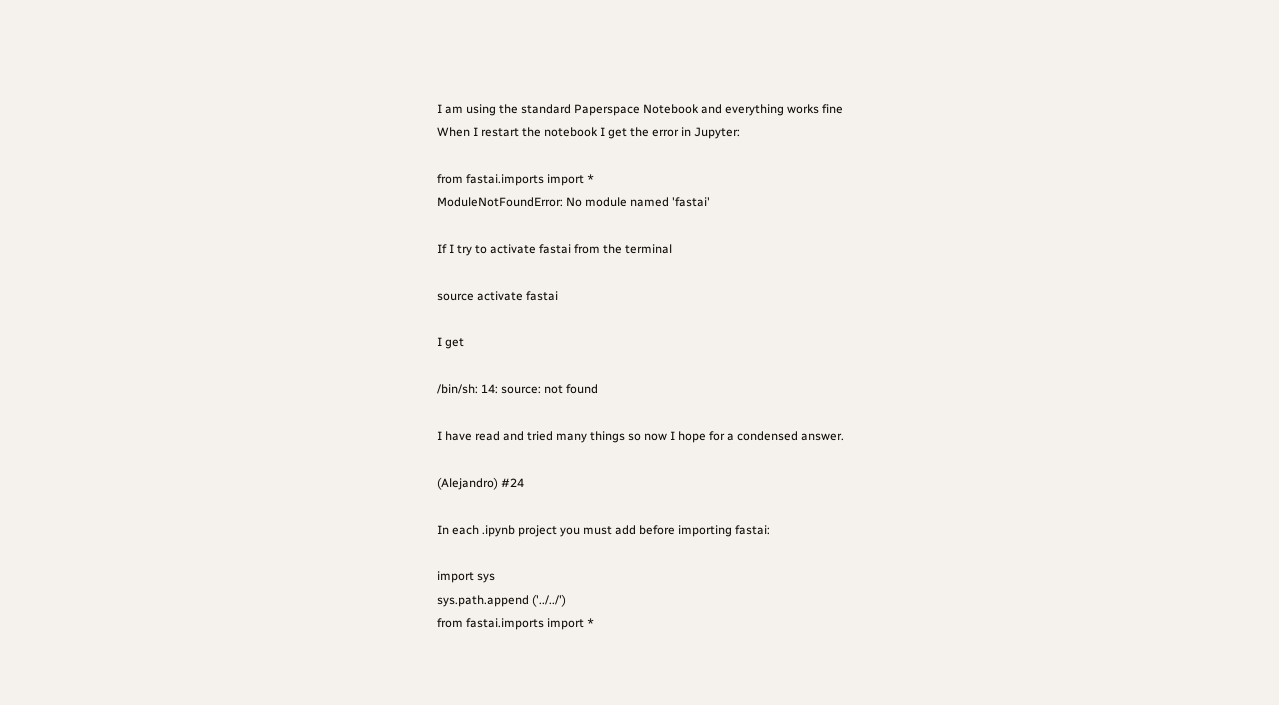I am using the standard Paperspace Notebook and everything works fine
When I restart the notebook I get the error in Jupyter:

from fastai.imports import *
ModuleNotFoundError: No module named 'fastai'

If I try to activate fastai from the terminal

source activate fastai

I get

/bin/sh: 14: source: not found

I have read and tried many things so now I hope for a condensed answer.

(Alejandro) #24

In each .ipynb project you must add before importing fastai:

import sys
sys.path.append ('../../')
from fastai.imports import *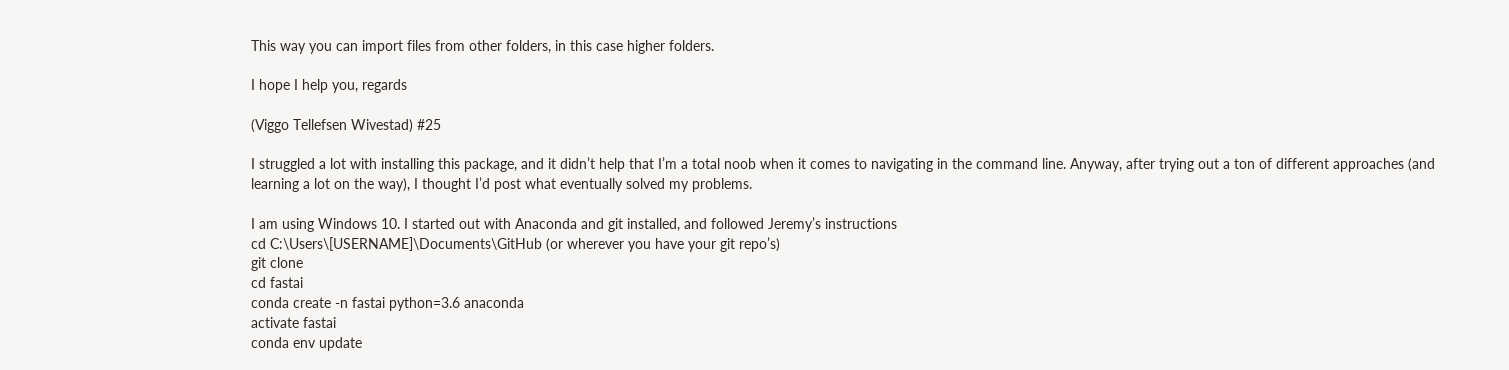This way you can import files from other folders, in this case higher folders.

I hope I help you, regards

(Viggo Tellefsen Wivestad) #25

I struggled a lot with installing this package, and it didn’t help that I’m a total noob when it comes to navigating in the command line. Anyway, after trying out a ton of different approaches (and learning a lot on the way), I thought I’d post what eventually solved my problems.

I am using Windows 10. I started out with Anaconda and git installed, and followed Jeremy’s instructions
cd C:\Users\[USERNAME]\Documents\GitHub (or wherever you have your git repo’s)
git clone
cd fastai
conda create -n fastai python=3.6 anaconda
activate fastai
conda env update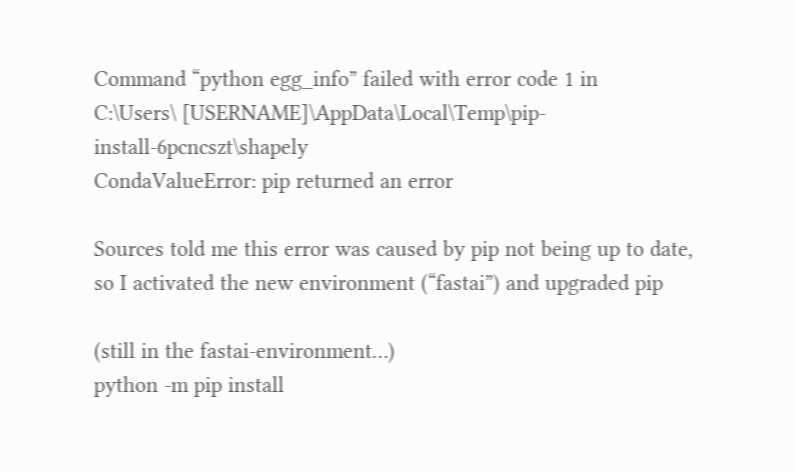Command “python egg_info” failed with error code 1 in
C:\Users\ [USERNAME]\AppData\Local\Temp\pip- install-6pcncszt\shapely
CondaValueError: pip returned an error

Sources told me this error was caused by pip not being up to date, so I activated the new environment (“fastai”) and upgraded pip

(still in the fastai-environment…)
python -m pip install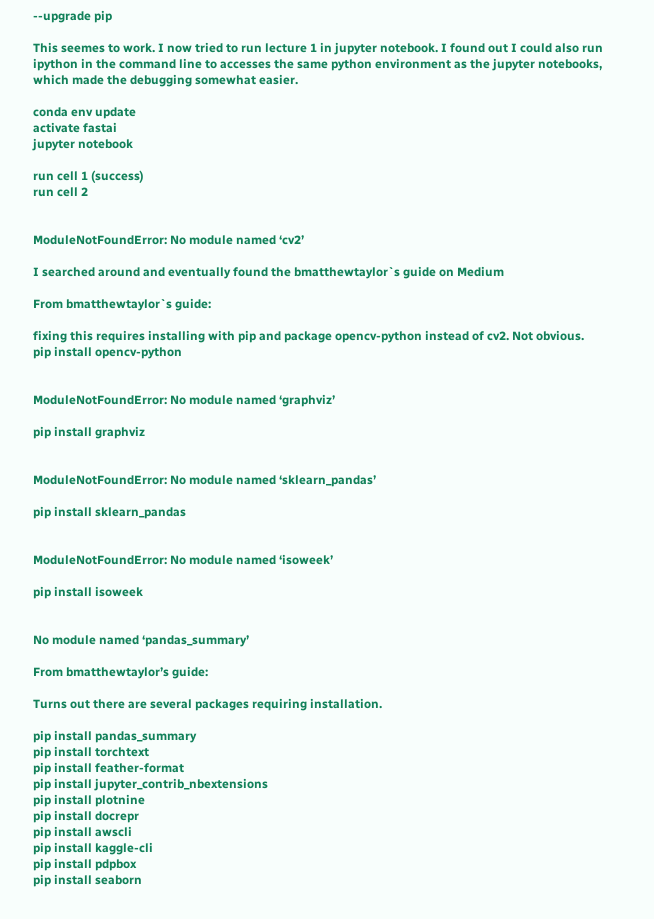--upgrade pip

This seemes to work. I now tried to run lecture 1 in jupyter notebook. I found out I could also run ipython in the command line to accesses the same python environment as the jupyter notebooks, which made the debugging somewhat easier.

conda env update
activate fastai
jupyter notebook

run cell 1 (success)
run cell 2


ModuleNotFoundError: No module named ‘cv2’

I searched around and eventually found the bmatthewtaylor`s guide on Medium

From bmatthewtaylor`s guide:

fixing this requires installing with pip and package opencv-python instead of cv2. Not obvious.
pip install opencv-python


ModuleNotFoundError: No module named ‘graphviz’

pip install graphviz


ModuleNotFoundError: No module named ‘sklearn_pandas’

pip install sklearn_pandas


ModuleNotFoundError: No module named ‘isoweek’

pip install isoweek


No module named ‘pandas_summary’

From bmatthewtaylor’s guide:

Turns out there are several packages requiring installation.

pip install pandas_summary
pip install torchtext
pip install feather-format
pip install jupyter_contrib_nbextensions
pip install plotnine
pip install docrepr
pip install awscli
pip install kaggle-cli
pip install pdpbox
pip install seaborn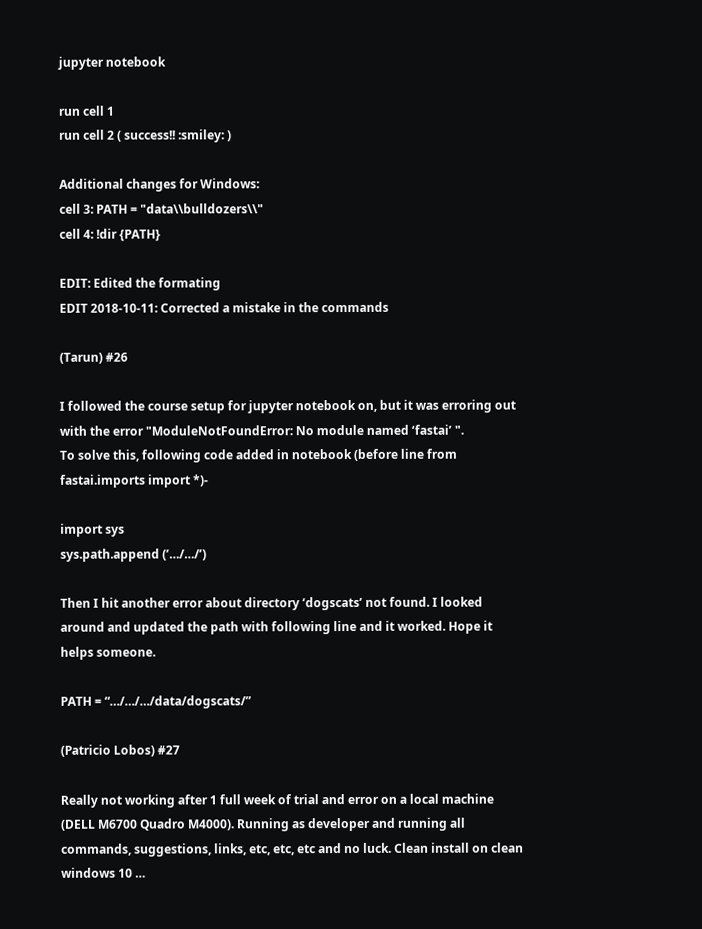jupyter notebook

run cell 1
run cell 2 ( success!! :smiley: )

Additional changes for Windows:
cell 3: PATH = "data\\bulldozers\\"
cell 4: !dir {PATH}

EDIT: Edited the formating
EDIT 2018-10-11: Corrected a mistake in the commands

(Tarun) #26

I followed the course setup for jupyter notebook on, but it was erroring out with the error "ModuleNotFoundError: No module named ‘fastai’ ".
To solve this, following code added in notebook (before line from fastai.imports import *)-

import sys
sys.path.append (’…/…/’)

Then I hit another error about directory ‘dogscats’ not found. I looked around and updated the path with following line and it worked. Hope it helps someone.

PATH = “…/…/…/data/dogscats/”

(Patricio Lobos) #27

Really not working after 1 full week of trial and error on a local machine (DELL M6700 Quadro M4000). Running as developer and running all commands, suggestions, links, etc, etc, etc and no luck. Clean install on clean windows 10 …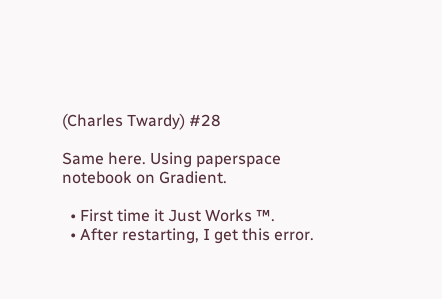(Charles Twardy) #28

Same here. Using paperspace notebook on Gradient.

  • First time it Just Works ™.
  • After restarting, I get this error.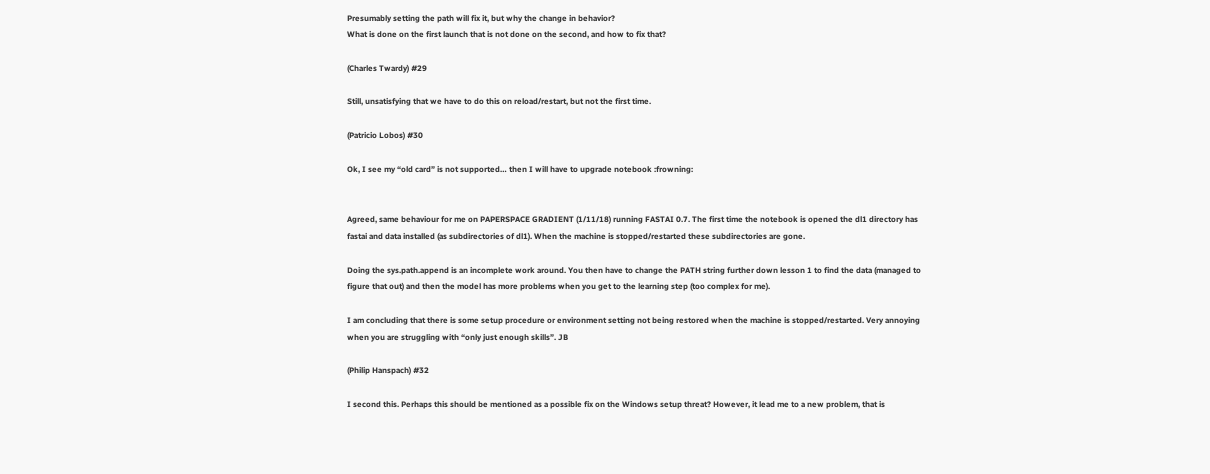Presumably setting the path will fix it, but why the change in behavior?
What is done on the first launch that is not done on the second, and how to fix that?

(Charles Twardy) #29

Still, unsatisfying that we have to do this on reload/restart, but not the first time.

(Patricio Lobos) #30

Ok, I see my “old card” is not supported… then I will have to upgrade notebook :frowning:


Agreed, same behaviour for me on PAPERSPACE GRADIENT (1/11/18) running FASTAI 0.7. The first time the notebook is opened the dl1 directory has fastai and data installed (as subdirectories of dl1). When the machine is stopped/restarted these subdirectories are gone.

Doing the sys.path.append is an incomplete work around. You then have to change the PATH string further down lesson 1 to find the data (managed to figure that out) and then the model has more problems when you get to the learning step (too complex for me).

I am concluding that there is some setup procedure or environment setting not being restored when the machine is stopped/restarted. Very annoying when you are struggling with “only just enough skills”. JB

(Philip Hanspach) #32

I second this. Perhaps this should be mentioned as a possible fix on the Windows setup threat? However, it lead me to a new problem, that is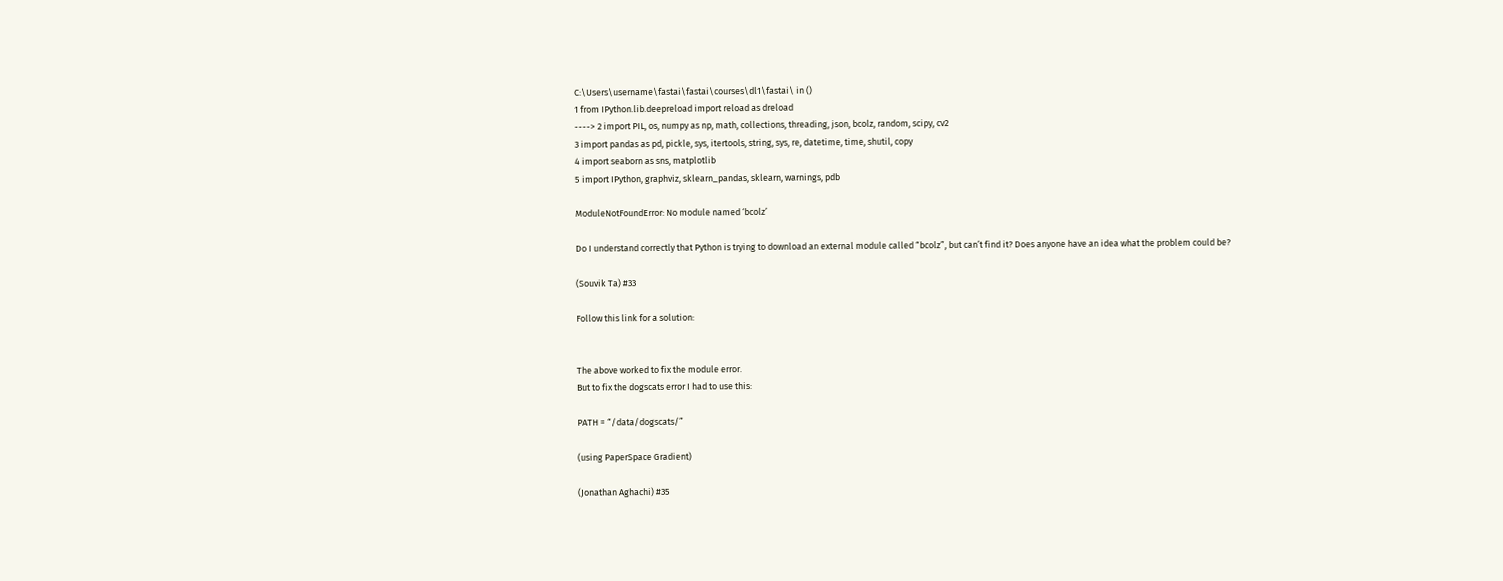C:\Users\username\fastai\fastai\courses\dl1\fastai\ in ()
1 from IPython.lib.deepreload import reload as dreload
----> 2 import PIL, os, numpy as np, math, collections, threading, json, bcolz, random, scipy, cv2
3 import pandas as pd, pickle, sys, itertools, string, sys, re, datetime, time, shutil, copy
4 import seaborn as sns, matplotlib
5 import IPython, graphviz, sklearn_pandas, sklearn, warnings, pdb

ModuleNotFoundError: No module named ‘bcolz’

Do I understand correctly that Python is trying to download an external module called “bcolz”, but can’t find it? Does anyone have an idea what the problem could be?

(Souvik Ta) #33

Follow this link for a solution:


The above worked to fix the module error.
But to fix the dogscats error I had to use this:

PATH = “/data/dogscats/”

(using PaperSpace Gradient)

(Jonathan Aghachi) #35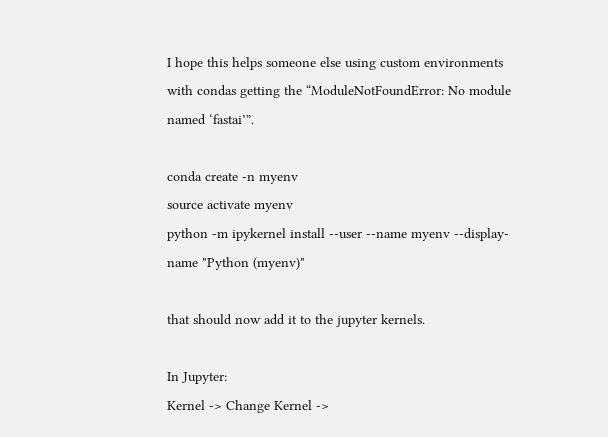I hope this helps someone else using custom environments with condas getting the “ModuleNotFoundError: No module named ‘fastai’”.

conda create -n myenv
source activate myenv
python -m ipykernel install --user --name myenv --display-name "Python (myenv)"

that should now add it to the jupyter kernels.

In Jupyter:
Kernel -> Change Kernel ->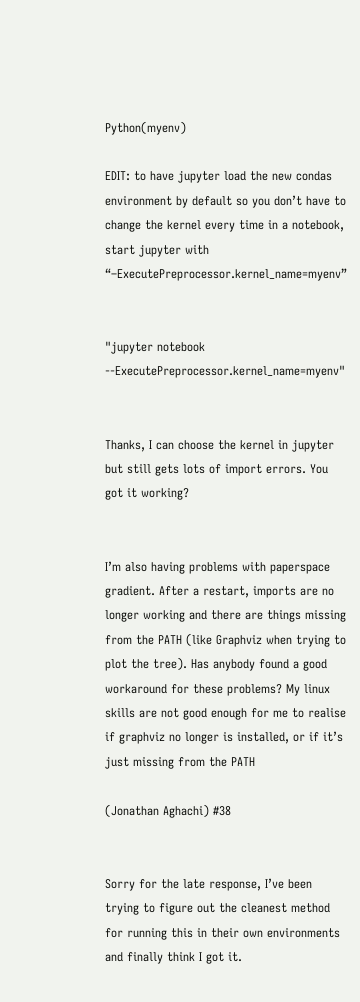Python(myenv)

EDIT: to have jupyter load the new condas environment by default so you don’t have to change the kernel every time in a notebook, start jupyter with “–ExecutePreprocessor.kernel_name=myenv”


"jupyter notebook --ExecutePreprocessor.kernel_name=myenv"


Thanks, I can choose the kernel in jupyter but still gets lots of import errors. You got it working?


I’m also having problems with paperspace gradient. After a restart, imports are no longer working and there are things missing from the PATH (like Graphviz when trying to plot the tree). Has anybody found a good workaround for these problems? My linux skills are not good enough for me to realise if graphviz no longer is installed, or if it’s just missing from the PATH

(Jonathan Aghachi) #38


Sorry for the late response, I’ve been trying to figure out the cleanest method for running this in their own environments and finally think I got it.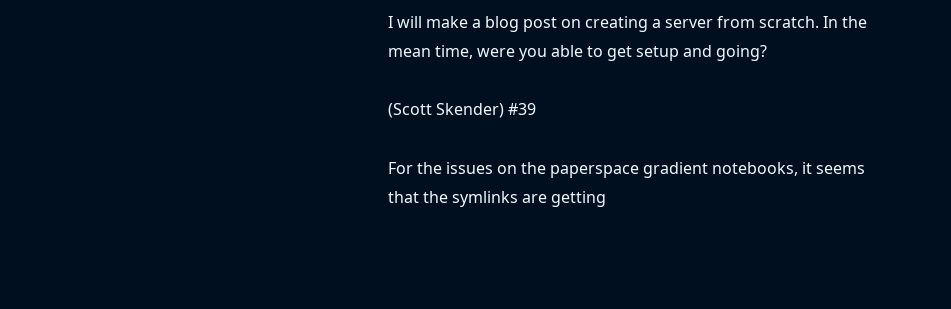I will make a blog post on creating a server from scratch. In the mean time, were you able to get setup and going?

(Scott Skender) #39

For the issues on the paperspace gradient notebooks, it seems that the symlinks are getting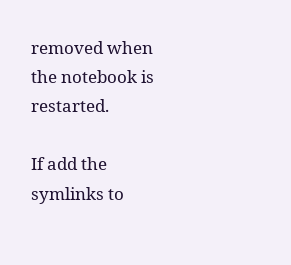removed when the notebook is restarted.

If add the symlinks to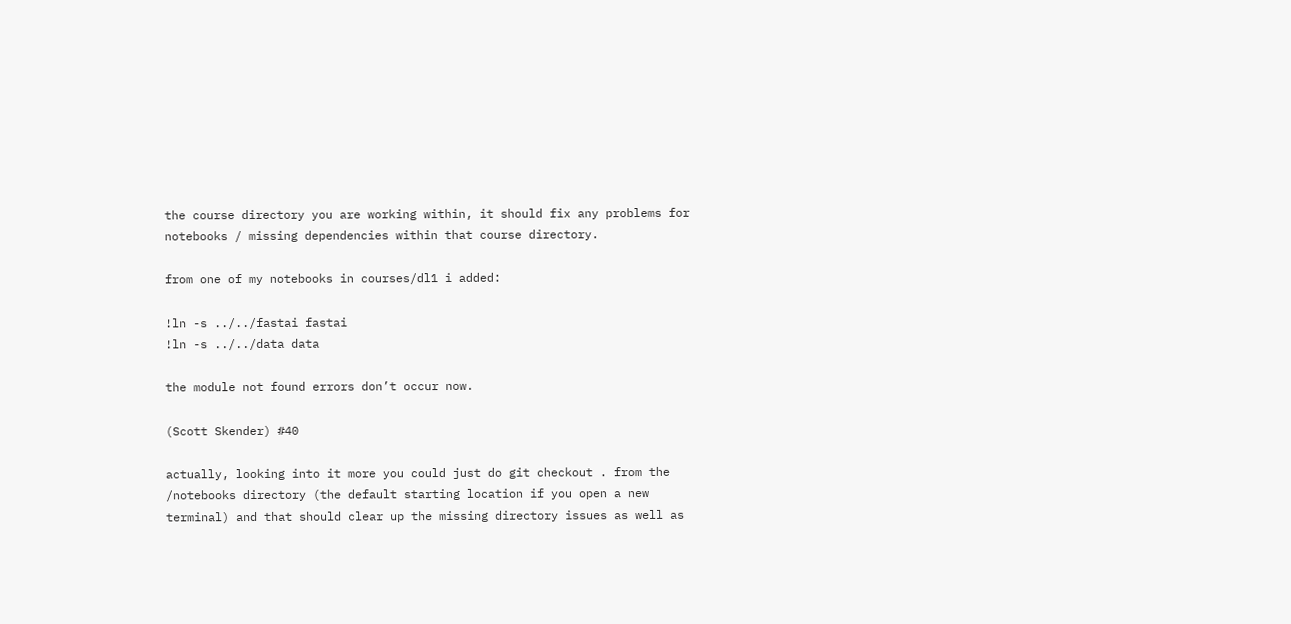the course directory you are working within, it should fix any problems for notebooks / missing dependencies within that course directory.

from one of my notebooks in courses/dl1 i added:

!ln -s ../../fastai fastai
!ln -s ../../data data

the module not found errors don’t occur now.

(Scott Skender) #40

actually, looking into it more you could just do git checkout . from the /notebooks directory (the default starting location if you open a new terminal) and that should clear up the missing directory issues as well as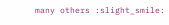many others :slight_smile: